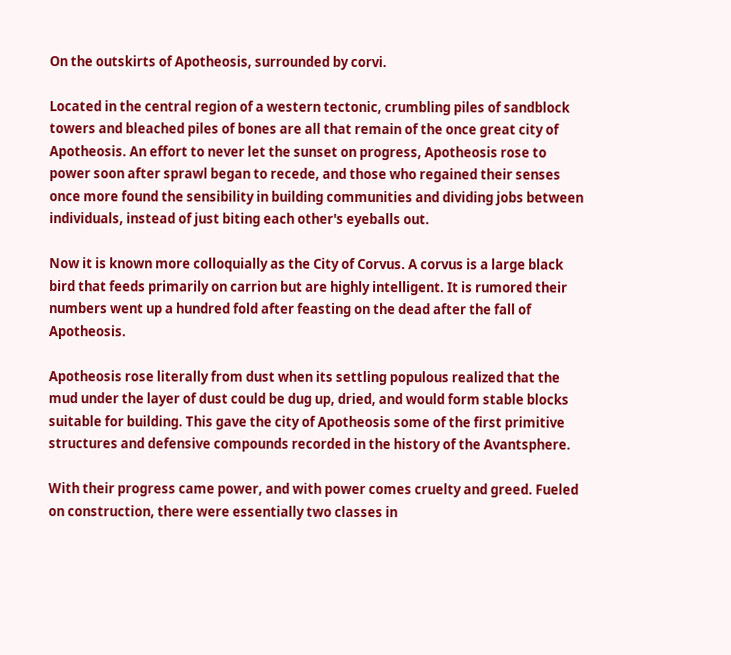On the outskirts of Apotheosis, surrounded by corvi.

Located in the central region of a western tectonic, crumbling piles of sandblock towers and bleached piles of bones are all that remain of the once great city of Apotheosis. An effort to never let the sunset on progress, Apotheosis rose to power soon after sprawl began to recede, and those who regained their senses once more found the sensibility in building communities and dividing jobs between individuals, instead of just biting each other's eyeballs out.

Now it is known more colloquially as the City of Corvus. A corvus is a large black bird that feeds primarily on carrion but are highly intelligent. It is rumored their numbers went up a hundred fold after feasting on the dead after the fall of Apotheosis.

Apotheosis rose literally from dust when its settling populous realized that the mud under the layer of dust could be dug up, dried, and would form stable blocks suitable for building. This gave the city of Apotheosis some of the first primitive structures and defensive compounds recorded in the history of the Avantsphere.

With their progress came power, and with power comes cruelty and greed. Fueled on construction, there were essentially two classes in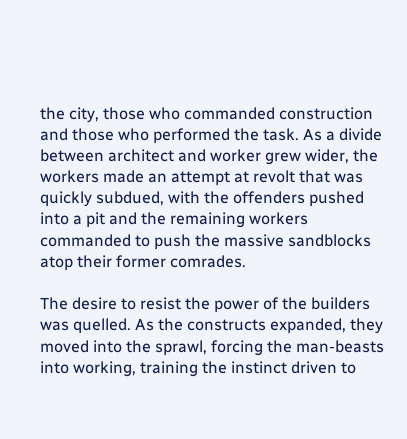the city, those who commanded construction and those who performed the task. As a divide between architect and worker grew wider, the workers made an attempt at revolt that was quickly subdued, with the offenders pushed into a pit and the remaining workers commanded to push the massive sandblocks atop their former comrades.

The desire to resist the power of the builders was quelled. As the constructs expanded, they moved into the sprawl, forcing the man-beasts into working, training the instinct driven to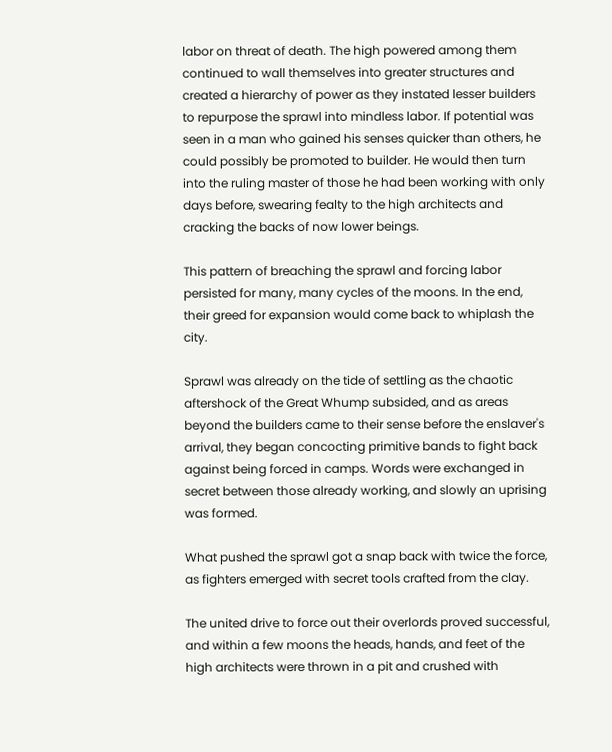labor on threat of death. The high powered among them continued to wall themselves into greater structures and created a hierarchy of power as they instated lesser builders to repurpose the sprawl into mindless labor. If potential was seen in a man who gained his senses quicker than others, he could possibly be promoted to builder. He would then turn into the ruling master of those he had been working with only days before, swearing fealty to the high architects and cracking the backs of now lower beings.

This pattern of breaching the sprawl and forcing labor persisted for many, many cycles of the moons. In the end, their greed for expansion would come back to whiplash the city.

Sprawl was already on the tide of settling as the chaotic aftershock of the Great Whump subsided, and as areas beyond the builders came to their sense before the enslaver's arrival, they began concocting primitive bands to fight back against being forced in camps. Words were exchanged in secret between those already working, and slowly an uprising was formed.

What pushed the sprawl got a snap back with twice the force, as fighters emerged with secret tools crafted from the clay.

The united drive to force out their overlords proved successful, and within a few moons the heads, hands, and feet of the high architects were thrown in a pit and crushed with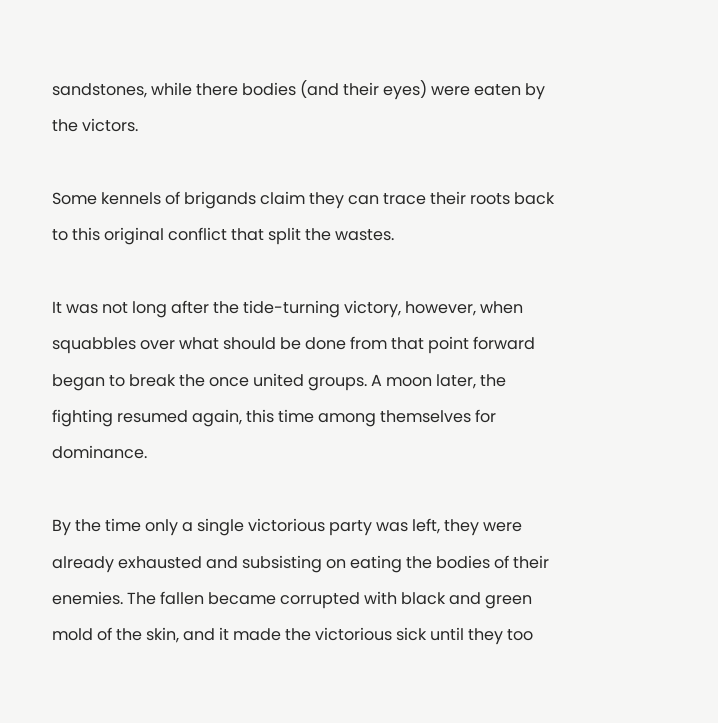sandstones, while there bodies (and their eyes) were eaten by the victors.

Some kennels of brigands claim they can trace their roots back to this original conflict that split the wastes.

It was not long after the tide-turning victory, however, when squabbles over what should be done from that point forward began to break the once united groups. A moon later, the fighting resumed again, this time among themselves for dominance.

By the time only a single victorious party was left, they were already exhausted and subsisting on eating the bodies of their enemies. The fallen became corrupted with black and green mold of the skin, and it made the victorious sick until they too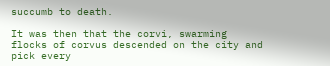succumb to death.

It was then that the corvi, swarming flocks of corvus descended on the city and pick every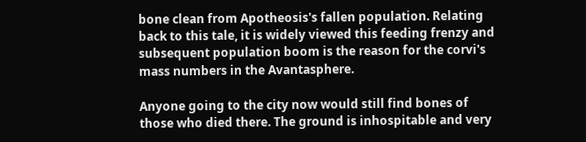bone clean from Apotheosis's fallen population. Relating back to this tale, it is widely viewed this feeding frenzy and subsequent population boom is the reason for the corvi's mass numbers in the Avantasphere.

Anyone going to the city now would still find bones of those who died there. The ground is inhospitable and very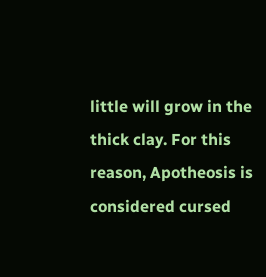little will grow in the thick clay. For this reason, Apotheosis is considered cursed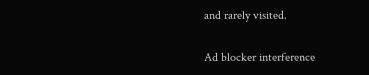and rarely visited.

Ad blocker interference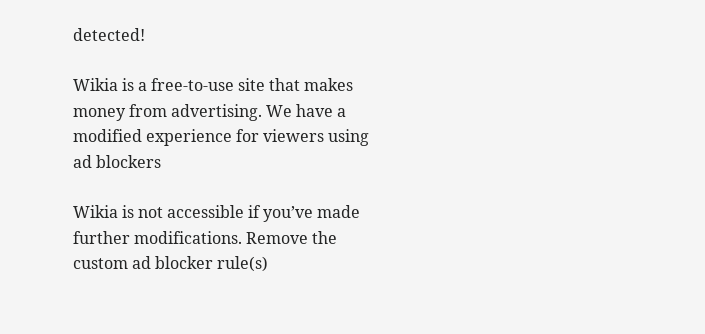detected!

Wikia is a free-to-use site that makes money from advertising. We have a modified experience for viewers using ad blockers

Wikia is not accessible if you’ve made further modifications. Remove the custom ad blocker rule(s)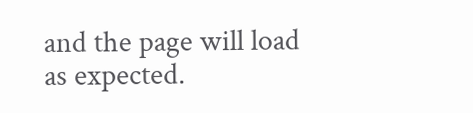and the page will load as expected.